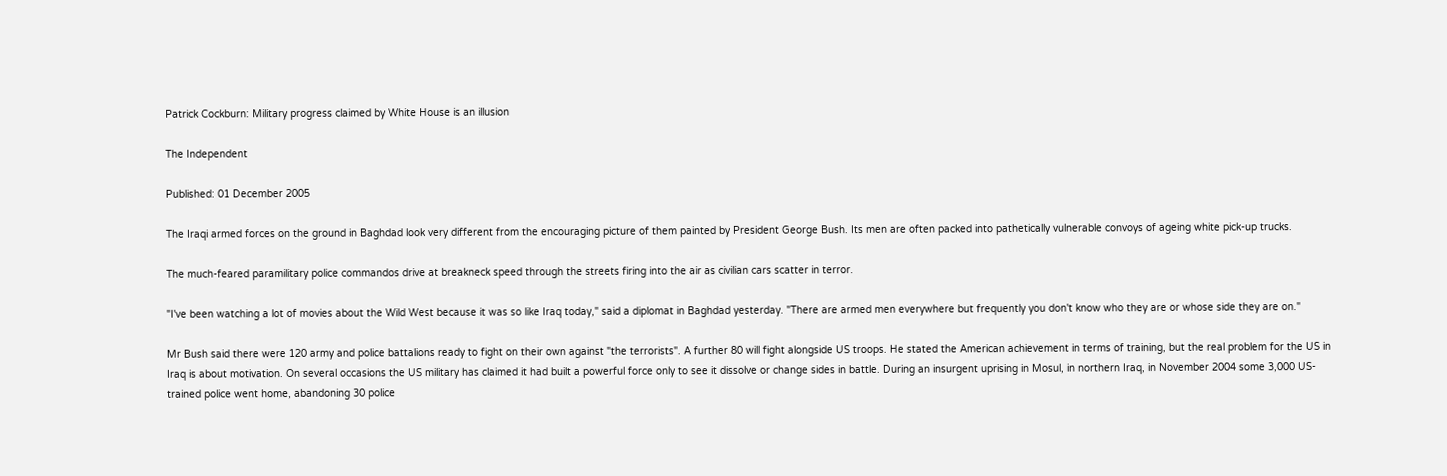Patrick Cockburn: Military progress claimed by White House is an illusion

The Independent

Published: 01 December 2005

The Iraqi armed forces on the ground in Baghdad look very different from the encouraging picture of them painted by President George Bush. Its men are often packed into pathetically vulnerable convoys of ageing white pick-up trucks.

The much-feared paramilitary police commandos drive at breakneck speed through the streets firing into the air as civilian cars scatter in terror.

"I've been watching a lot of movies about the Wild West because it was so like Iraq today," said a diplomat in Baghdad yesterday. "There are armed men everywhere but frequently you don't know who they are or whose side they are on."

Mr Bush said there were 120 army and police battalions ready to fight on their own against "the terrorists". A further 80 will fight alongside US troops. He stated the American achievement in terms of training, but the real problem for the US in Iraq is about motivation. On several occasions the US military has claimed it had built a powerful force only to see it dissolve or change sides in battle. During an insurgent uprising in Mosul, in northern Iraq, in November 2004 some 3,000 US-trained police went home, abandoning 30 police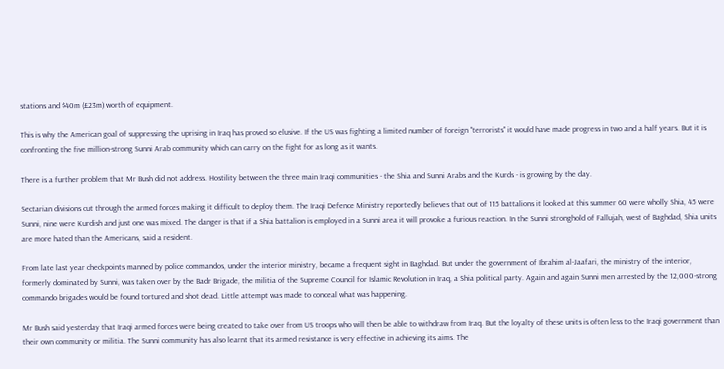stations and $40m (£23m) worth of equipment.

This is why the American goal of suppressing the uprising in Iraq has proved so elusive. If the US was fighting a limited number of foreign "terrorists" it would have made progress in two and a half years. But it is confronting the five million-strong Sunni Arab community which can carry on the fight for as long as it wants.

There is a further problem that Mr Bush did not address. Hostility between the three main Iraqi communities - the Shia and Sunni Arabs and the Kurds - is growing by the day.

Sectarian divisions cut through the armed forces making it difficult to deploy them. The Iraqi Defence Ministry reportedly believes that out of 115 battalions it looked at this summer 60 were wholly Shia, 45 were Sunni, nine were Kurdish and just one was mixed. The danger is that if a Shia battalion is employed in a Sunni area it will provoke a furious reaction. In the Sunni stronghold of Fallujah, west of Baghdad, Shia units are more hated than the Americans, said a resident.

From late last year checkpoints manned by police commandos, under the interior ministry, became a frequent sight in Baghdad. But under the government of Ibrahim al-Jaafari, the ministry of the interior, formerly dominated by Sunni, was taken over by the Badr Brigade, the militia of the Supreme Council for Islamic Revolution in Iraq, a Shia political party. Again and again Sunni men arrested by the 12,000-strong commando brigades would be found tortured and shot dead. Little attempt was made to conceal what was happening.

Mr Bush said yesterday that Iraqi armed forces were being created to take over from US troops who will then be able to withdraw from Iraq. But the loyalty of these units is often less to the Iraqi government than their own community or militia. The Sunni community has also learnt that its armed resistance is very effective in achieving its aims. The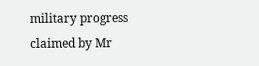military progress claimed by Mr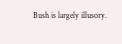Bush is largely illusory.